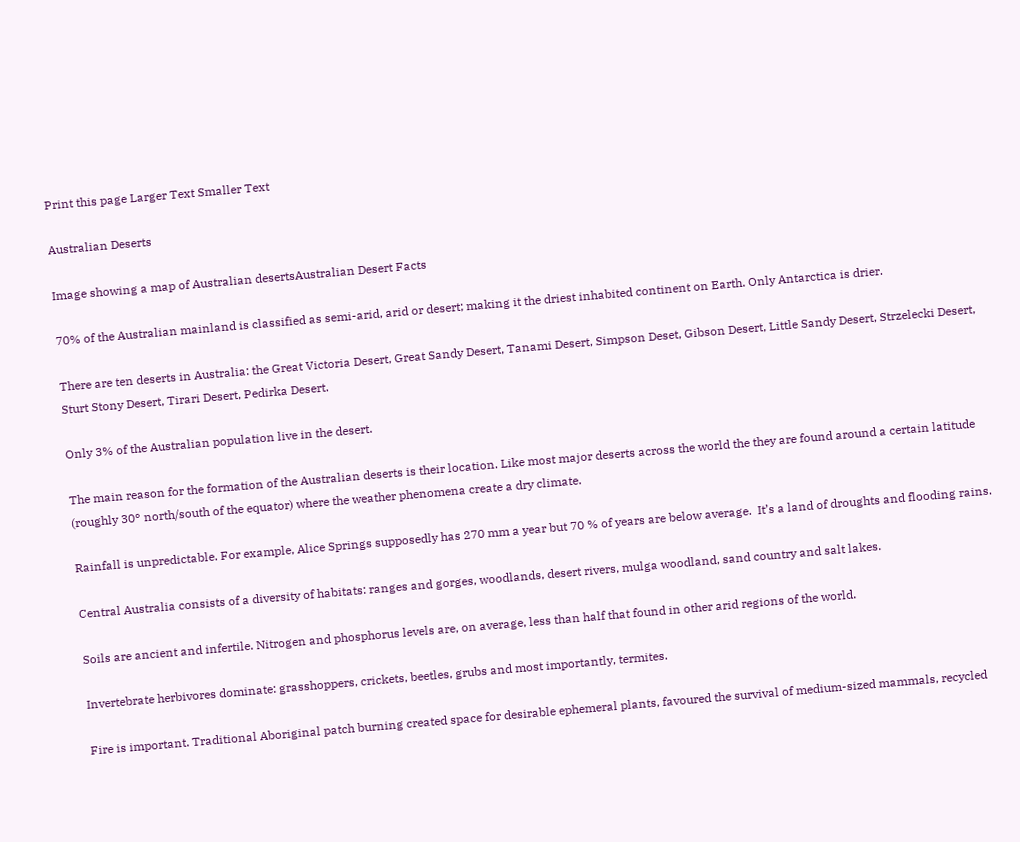Print this page Larger Text Smaller Text

Australian Deserts

Image showing a map of Australian desertsAustralian Desert Facts

70% of the Australian mainland is classified as semi-arid, arid or desert; making it the driest inhabited continent on Earth. Only Antarctica is drier.

There are ten deserts in Australia: the Great Victoria Desert, Great Sandy Desert, Tanami Desert, Simpson Deset, Gibson Desert, Little Sandy Desert, Strzelecki Desert, Sturt Stony Desert, Tirari Desert, Pedirka Desert.

Only 3% of the Australian population live in the desert.

The main reason for the formation of the Australian deserts is their location. Like most major deserts across the world the they are found around a certain latitude (roughly 30° north/south of the equator) where the weather phenomena create a dry climate.

Rainfall is unpredictable. For example, Alice Springs supposedly has 270 mm a year but 70 % of years are below average.  It’s a land of droughts and flooding rains.

Central Australia consists of a diversity of habitats: ranges and gorges, woodlands, desert rivers, mulga woodland, sand country and salt lakes.

Soils are ancient and infertile. Nitrogen and phosphorus levels are, on average, less than half that found in other arid regions of the world.

Invertebrate herbivores dominate: grasshoppers, crickets, beetles, grubs and most importantly, termites.

Fire is important. Traditional Aboriginal patch burning created space for desirable ephemeral plants, favoured the survival of medium-sized mammals, recycled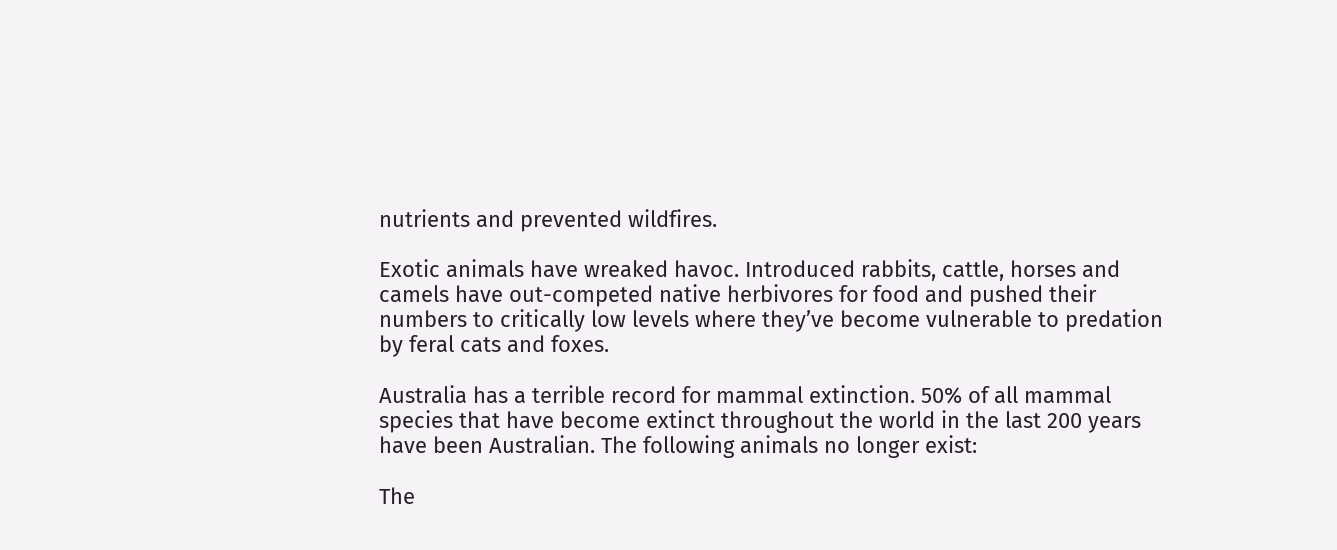nutrients and prevented wildfires.

Exotic animals have wreaked havoc. Introduced rabbits, cattle, horses and camels have out-competed native herbivores for food and pushed their numbers to critically low levels where they’ve become vulnerable to predation by feral cats and foxes.

Australia has a terrible record for mammal extinction. 50% of all mammal species that have become extinct throughout the world in the last 200 years have been Australian. The following animals no longer exist:

The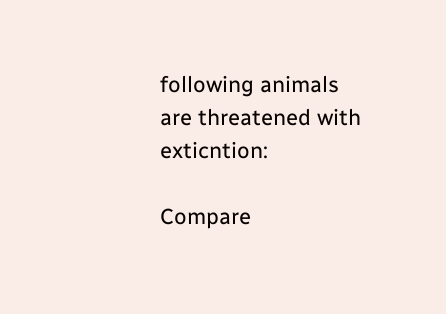following animals are threatened with exticntion:

Compare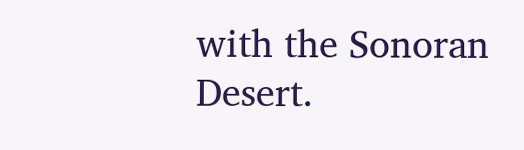with the Sonoran Desert.